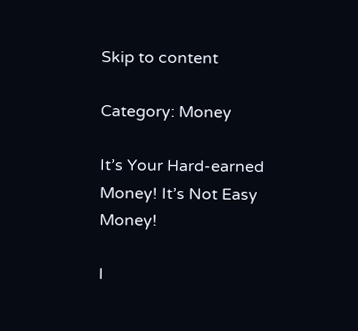Skip to content

Category: Money

It’s Your Hard-earned Money! It’s Not Easy Money!

I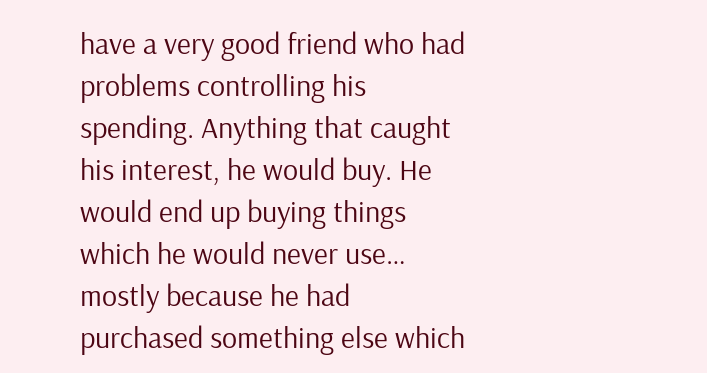have a very good friend who had problems controlling his spending. Anything that caught his interest, he would buy. He would end up buying things which he would never use… mostly because he had purchased something else which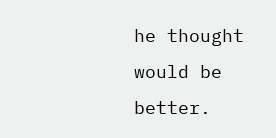he thought would be better.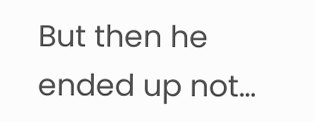But then he ended up not…